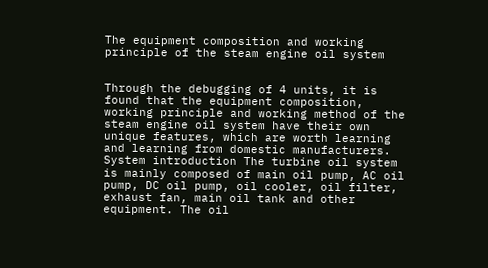The equipment composition and working principle of the steam engine oil system


Through the debugging of 4 units, it is found that the equipment composition, working principle and working method of the steam engine oil system have their own unique features, which are worth learning and learning from domestic manufacturers. System introduction The turbine oil system is mainly composed of main oil pump, AC oil pump, DC oil pump, oil cooler, oil filter, exhaust fan, main oil tank and other equipment. The oil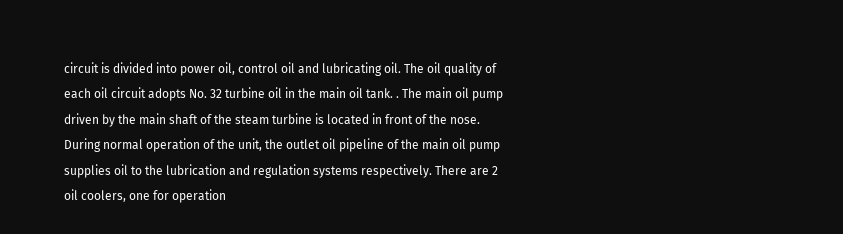circuit is divided into power oil, control oil and lubricating oil. The oil quality of each oil circuit adopts No. 32 turbine oil in the main oil tank. . The main oil pump driven by the main shaft of the steam turbine is located in front of the nose. During normal operation of the unit, the outlet oil pipeline of the main oil pump supplies oil to the lubrication and regulation systems respectively. There are 2 oil coolers, one for operation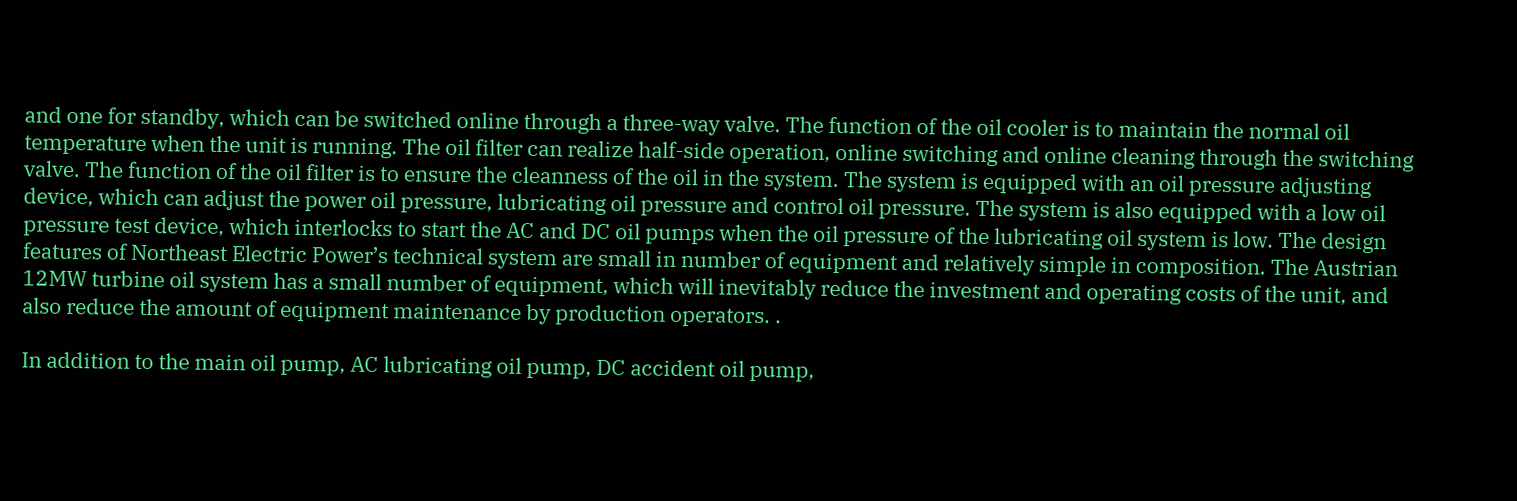and one for standby, which can be switched online through a three-way valve. The function of the oil cooler is to maintain the normal oil temperature when the unit is running. The oil filter can realize half-side operation, online switching and online cleaning through the switching valve. The function of the oil filter is to ensure the cleanness of the oil in the system. The system is equipped with an oil pressure adjusting device, which can adjust the power oil pressure, lubricating oil pressure and control oil pressure. The system is also equipped with a low oil pressure test device, which interlocks to start the AC and DC oil pumps when the oil pressure of the lubricating oil system is low. The design features of Northeast Electric Power’s technical system are small in number of equipment and relatively simple in composition. The Austrian 12MW turbine oil system has a small number of equipment, which will inevitably reduce the investment and operating costs of the unit, and also reduce the amount of equipment maintenance by production operators. .

In addition to the main oil pump, AC lubricating oil pump, DC accident oil pump,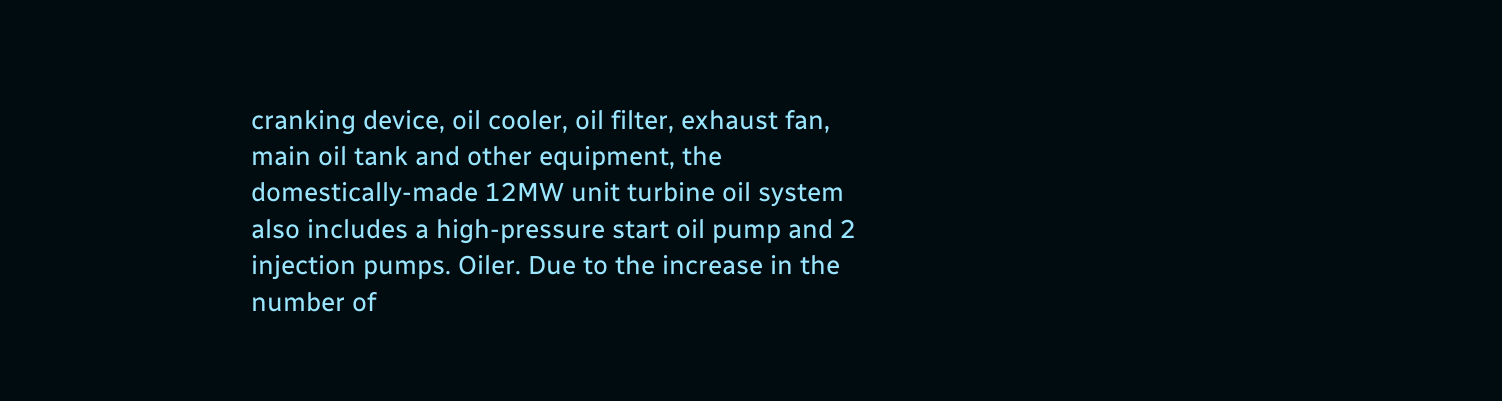cranking device, oil cooler, oil filter, exhaust fan, main oil tank and other equipment, the domestically-made 12MW unit turbine oil system also includes a high-pressure start oil pump and 2 injection pumps. Oiler. Due to the increase in the number of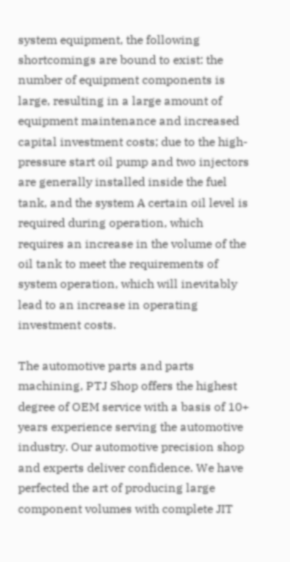system equipment, the following shortcomings are bound to exist: the number of equipment components is large, resulting in a large amount of equipment maintenance and increased capital investment costs; due to the high-pressure start oil pump and two injectors are generally installed inside the fuel tank, and the system A certain oil level is required during operation, which requires an increase in the volume of the oil tank to meet the requirements of system operation, which will inevitably lead to an increase in operating investment costs.

The automotive parts and parts machining, PTJ Shop offers the highest degree of OEM service with a basis of 10+ years experience serving the automotive industry. Our automotive precision shop and experts deliver confidence. We have perfected the art of producing large component volumes with complete JIT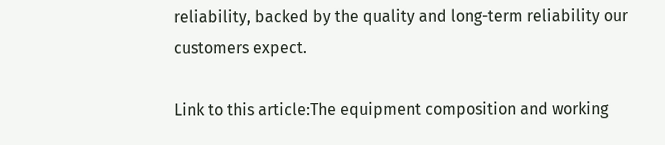reliability, backed by the quality and long-term reliability our customers expect.

Link to this article:The equipment composition and working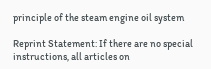principle of the steam engine oil system

Reprint Statement: If there are no special instructions, all articles on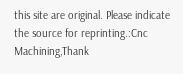this site are original. Please indicate the source for reprinting.:Cnc Machining,Thank